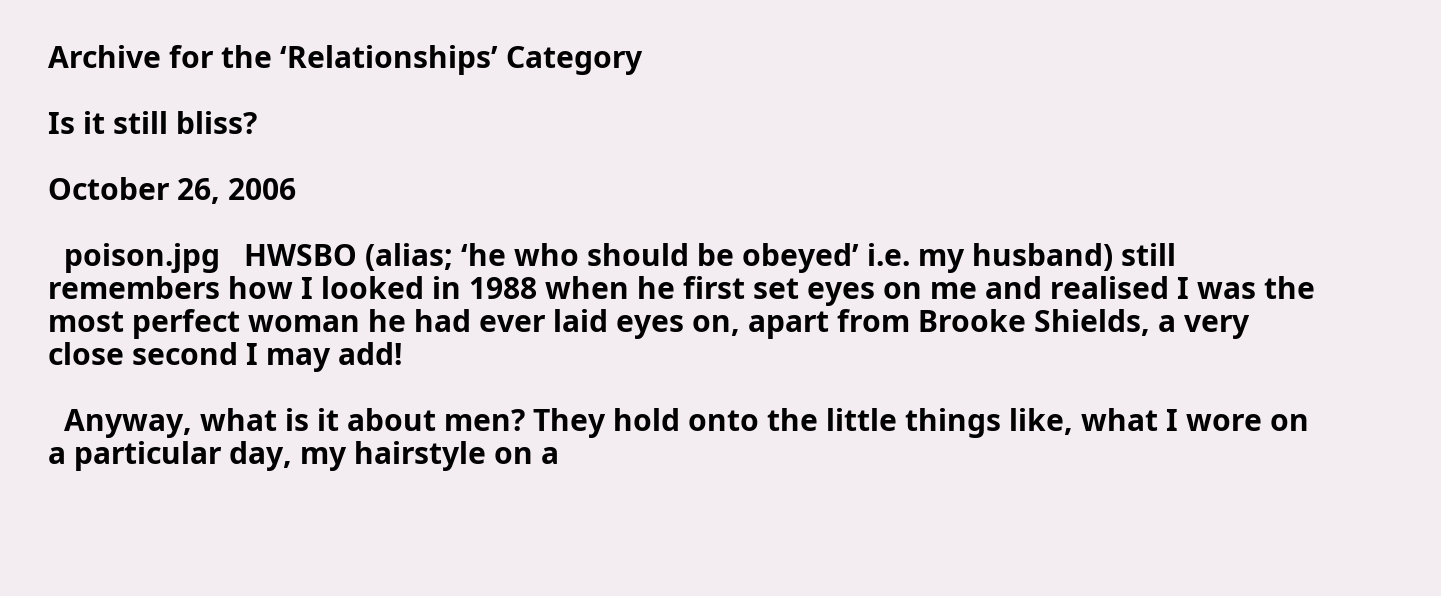Archive for the ‘Relationships’ Category

Is it still bliss?

October 26, 2006

  poison.jpg   HWSBO (alias; ‘he who should be obeyed’ i.e. my husband) still remembers how I looked in 1988 when he first set eyes on me and realised I was the most perfect woman he had ever laid eyes on, apart from Brooke Shields, a very close second I may add!

  Anyway, what is it about men? They hold onto the little things like, what I wore on a particular day, my hairstyle on a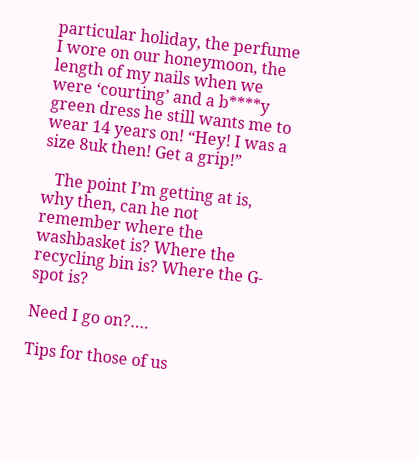particular holiday, the perfume I wore on our honeymoon, the length of my nails when we were ‘courting’ and a b****y green dress he still wants me to wear 14 years on! “Hey! I was a size 8uk then! Get a grip!”

   The point I’m getting at is, why then, can he not remember where the washbasket is? Where the recycling bin is? Where the G-spot is?

Need I go on?….

Tips for those of us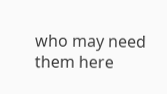who may need them here